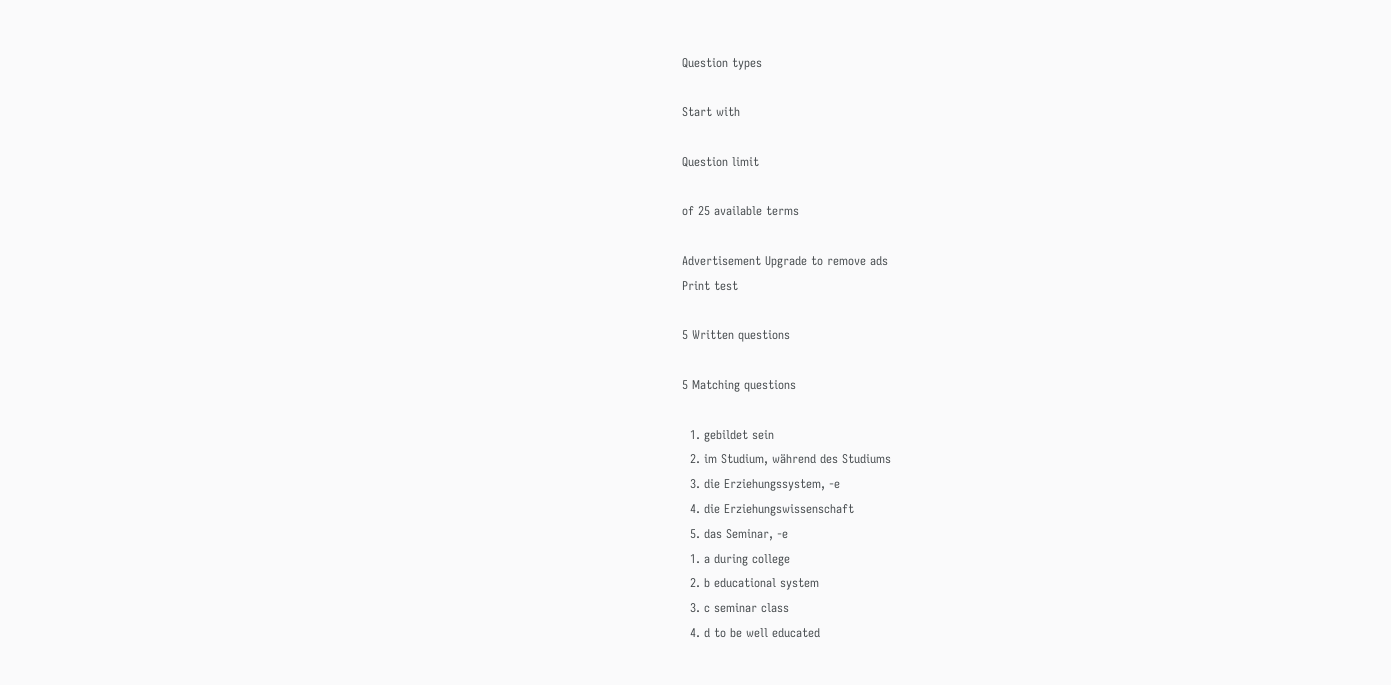Question types

Start with

Question limit

of 25 available terms

Advertisement Upgrade to remove ads
Print test

5 Written questions

5 Matching questions

  1. gebildet sein
  2. im Studium, während des Studiums
  3. die Erziehungssystem, -e
  4. die Erziehungswissenschaft
  5. das Seminar, -e
  1. a during college
  2. b educational system
  3. c seminar class
  4. d to be well educated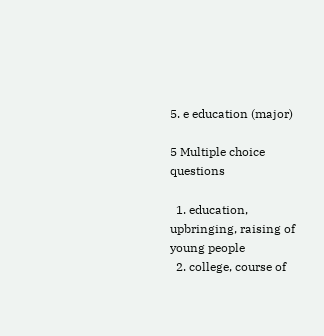5. e education (major)

5 Multiple choice questions

  1. education, upbringing, raising of young people
  2. college, course of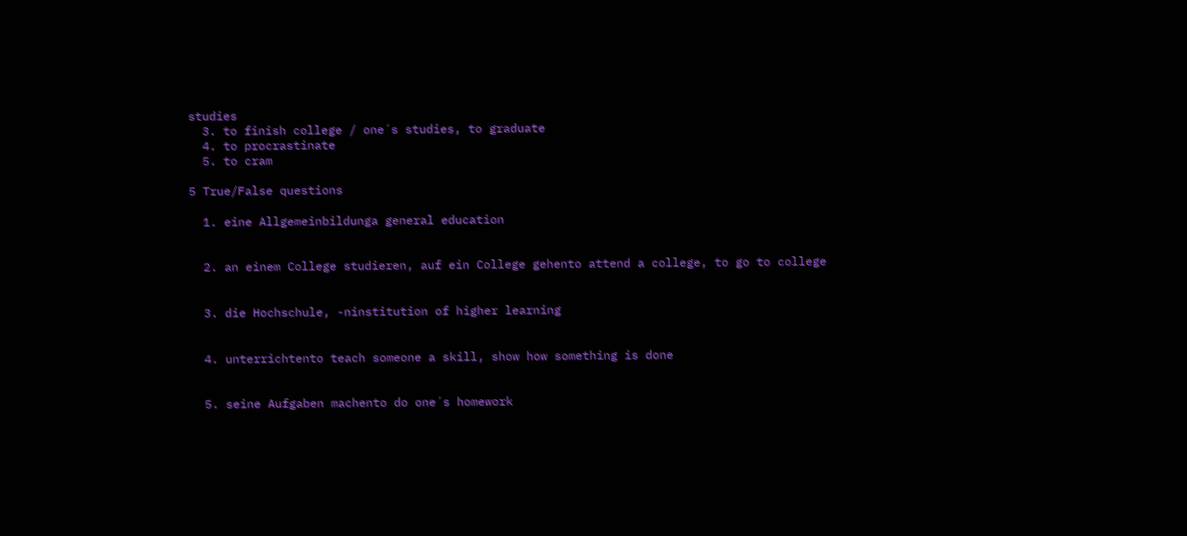studies
  3. to finish college / one´s studies, to graduate
  4. to procrastinate
  5. to cram

5 True/False questions

  1. eine Allgemeinbildunga general education


  2. an einem College studieren, auf ein College gehento attend a college, to go to college


  3. die Hochschule, -ninstitution of higher learning


  4. unterrichtento teach someone a skill, show how something is done


  5. seine Aufgaben machento do one´s homework